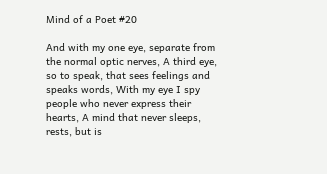Mind of a Poet #20

And with my one eye, separate from the normal optic nerves, A third eye, so to speak, that sees feelings and speaks words, With my eye I spy people who never express their hearts, A mind that never sleeps, rests, but is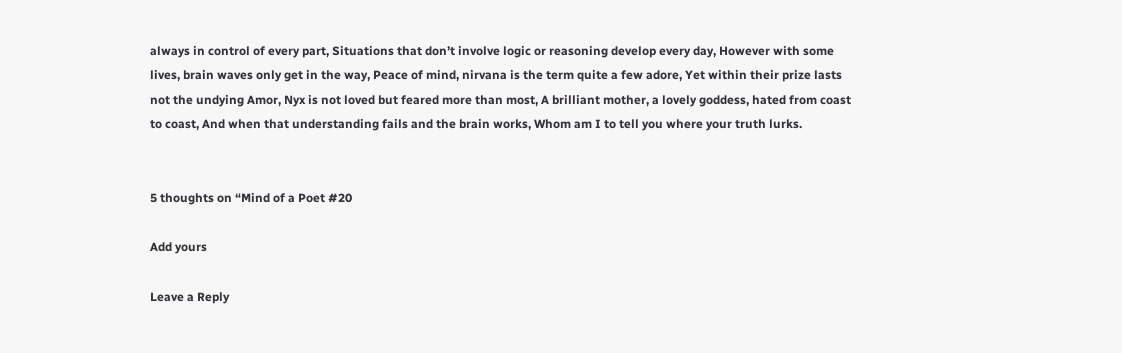always in control of every part, Situations that don’t involve logic or reasoning develop every day, However with some lives, brain waves only get in the way, Peace of mind, nirvana is the term quite a few adore, Yet within their prize lasts not the undying Amor, Nyx is not loved but feared more than most, A brilliant mother, a lovely goddess, hated from coast to coast, And when that understanding fails and the brain works, Whom am I to tell you where your truth lurks.


5 thoughts on “Mind of a Poet #20

Add yours

Leave a Reply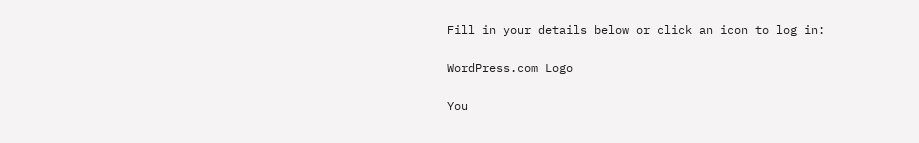Fill in your details below or click an icon to log in:

WordPress.com Logo

You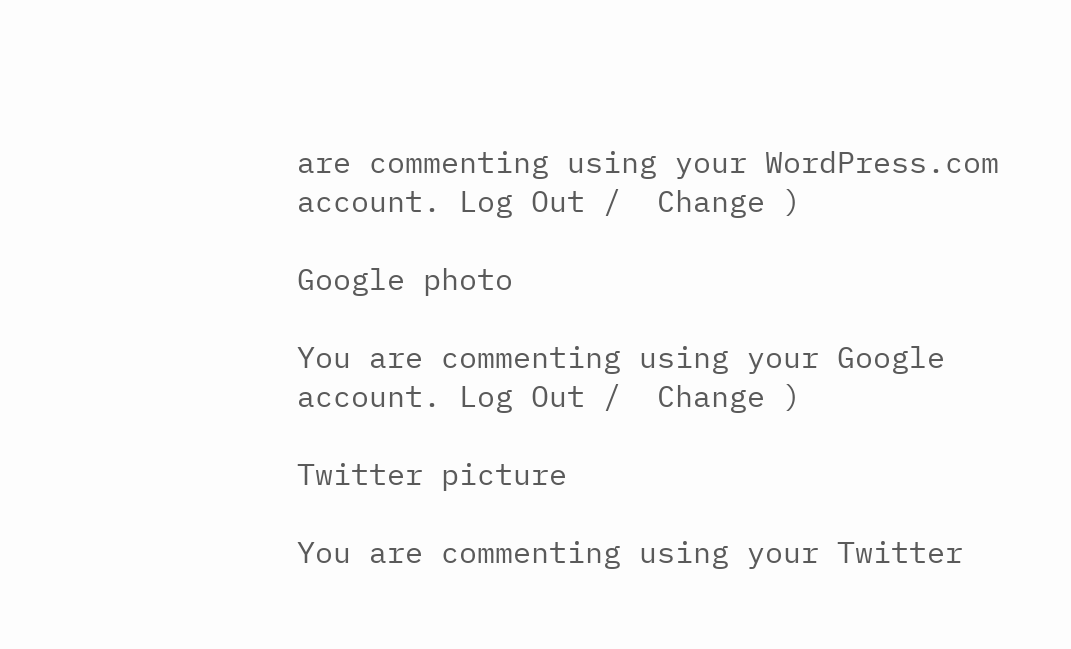are commenting using your WordPress.com account. Log Out /  Change )

Google photo

You are commenting using your Google account. Log Out /  Change )

Twitter picture

You are commenting using your Twitter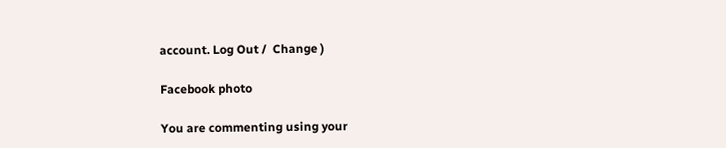account. Log Out /  Change )

Facebook photo

You are commenting using your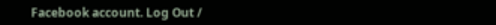Facebook account. Log Out /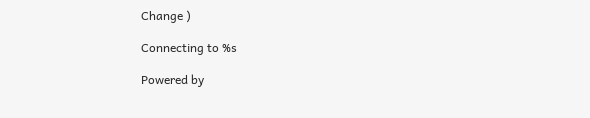Change )

Connecting to %s

Powered by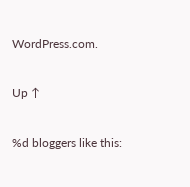WordPress.com.

Up ↑

%d bloggers like this: